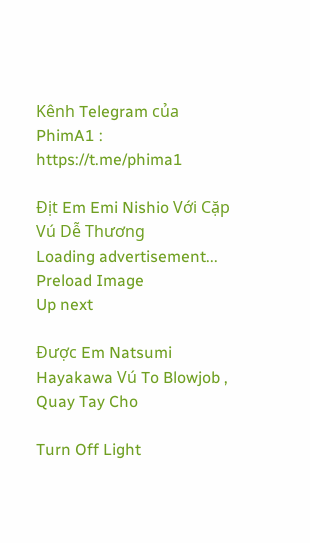Kênh Telegram của PhimA1 : https://t.me/phima1

Địt Em Emi Nishio Với Cặp Vú Dễ Thương
Loading advertisement...
Preload Image
Up next

Được Em Natsumi Hayakawa Vú To Blowjob , Quay Tay Cho

Turn Off Light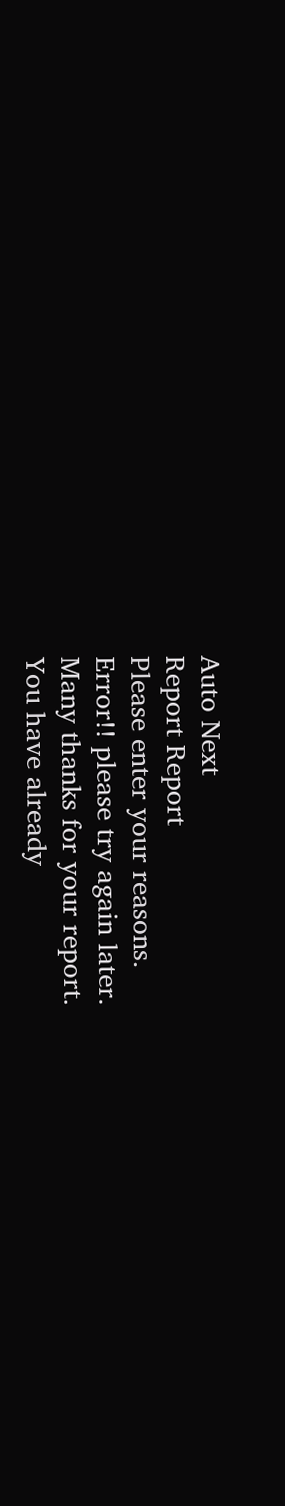Auto Next
Report Report
Please enter your reasons.
Error!! please try again later.
Many thanks for your report.
You have already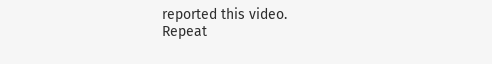reported this video.
Repeat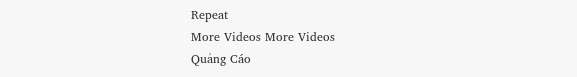Repeat
More Videos More Videos
Quảng Cáo